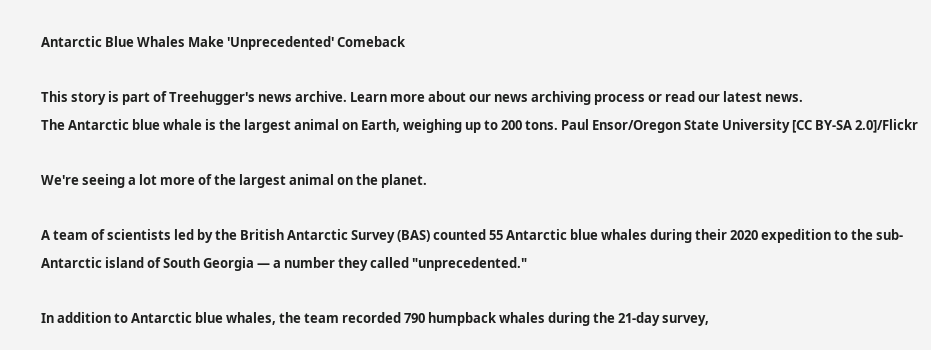Antarctic Blue Whales Make 'Unprecedented' Comeback

This story is part of Treehugger's news archive. Learn more about our news archiving process or read our latest news.
The Antarctic blue whale is the largest animal on Earth, weighing up to 200 tons. Paul Ensor/Oregon State University [CC BY-SA 2.0]/Flickr

We're seeing a lot more of the largest animal on the planet.

A team of scientists led by the British Antarctic Survey (BAS) counted 55 Antarctic blue whales during their 2020 expedition to the sub-Antarctic island of South Georgia — a number they called "unprecedented."

In addition to Antarctic blue whales, the team recorded 790 humpback whales during the 21-day survey,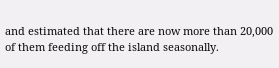and estimated that there are now more than 20,000 of them feeding off the island seasonally.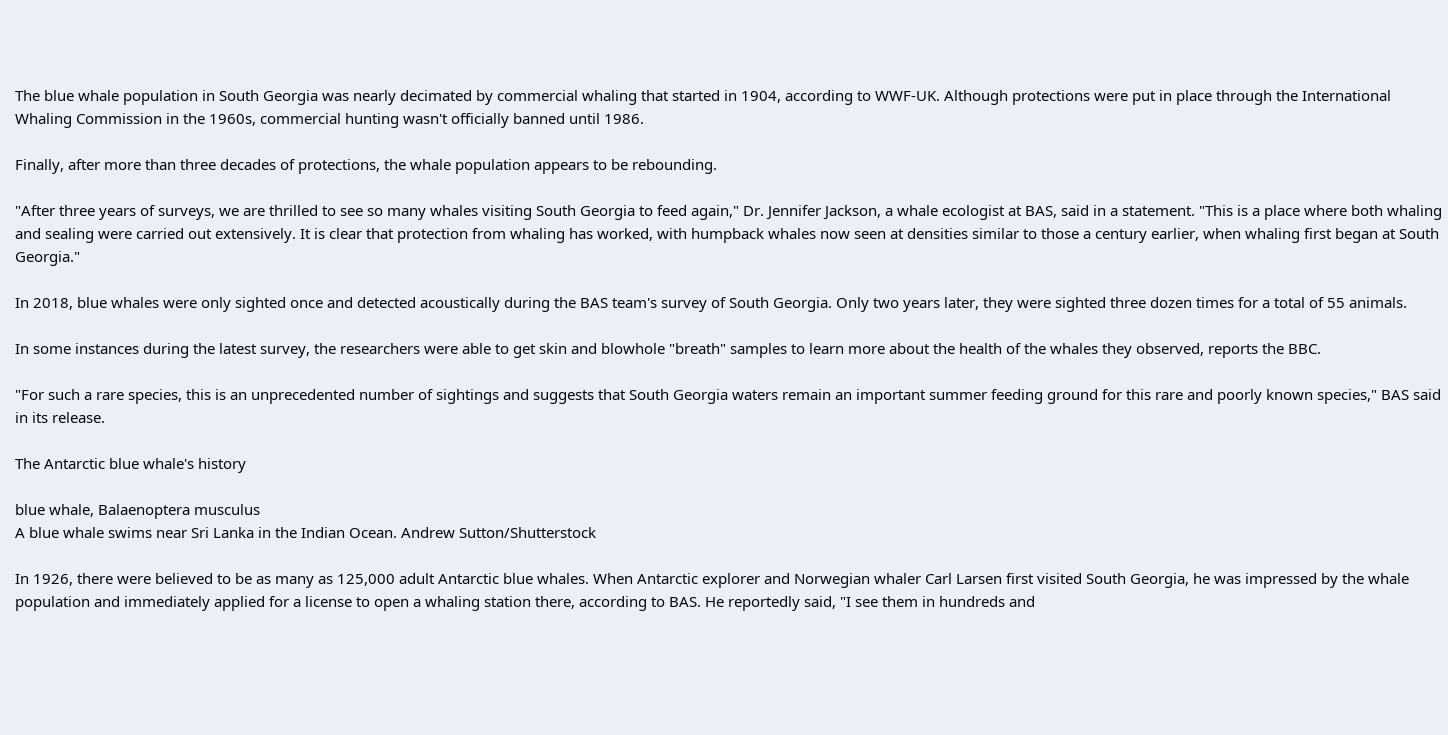The blue whale population in South Georgia was nearly decimated by commercial whaling that started in 1904, according to WWF-UK. Although protections were put in place through the International Whaling Commission in the 1960s, commercial hunting wasn't officially banned until 1986.

Finally, after more than three decades of protections, the whale population appears to be rebounding.

"After three years of surveys, we are thrilled to see so many whales visiting South Georgia to feed again," Dr. Jennifer Jackson, a whale ecologist at BAS, said in a statement. "This is a place where both whaling and sealing were carried out extensively. It is clear that protection from whaling has worked, with humpback whales now seen at densities similar to those a century earlier, when whaling first began at South Georgia."

In 2018, blue whales were only sighted once and detected acoustically during the BAS team's survey of South Georgia. Only two years later, they were sighted three dozen times for a total of 55 animals.

In some instances during the latest survey, the researchers were able to get skin and blowhole "breath" samples to learn more about the health of the whales they observed, reports the BBC.

"For such a rare species, this is an unprecedented number of sightings and suggests that South Georgia waters remain an important summer feeding ground for this rare and poorly known species," BAS said in its release.

The Antarctic blue whale's history

blue whale, Balaenoptera musculus
A blue whale swims near Sri Lanka in the Indian Ocean. Andrew Sutton/Shutterstock

In 1926, there were believed to be as many as 125,000 adult Antarctic blue whales. When Antarctic explorer and Norwegian whaler Carl Larsen first visited South Georgia, he was impressed by the whale population and immediately applied for a license to open a whaling station there, according to BAS. He reportedly said, "I see them in hundreds and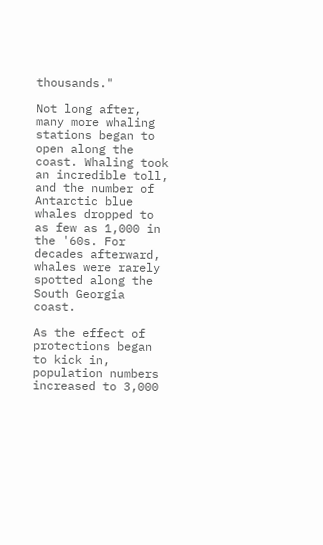thousands."

Not long after, many more whaling stations began to open along the coast. Whaling took an incredible toll, and the number of Antarctic blue whales dropped to as few as 1,000 in the '60s. For decades afterward, whales were rarely spotted along the South Georgia coast.

As the effect of protections began to kick in, population numbers increased to 3,000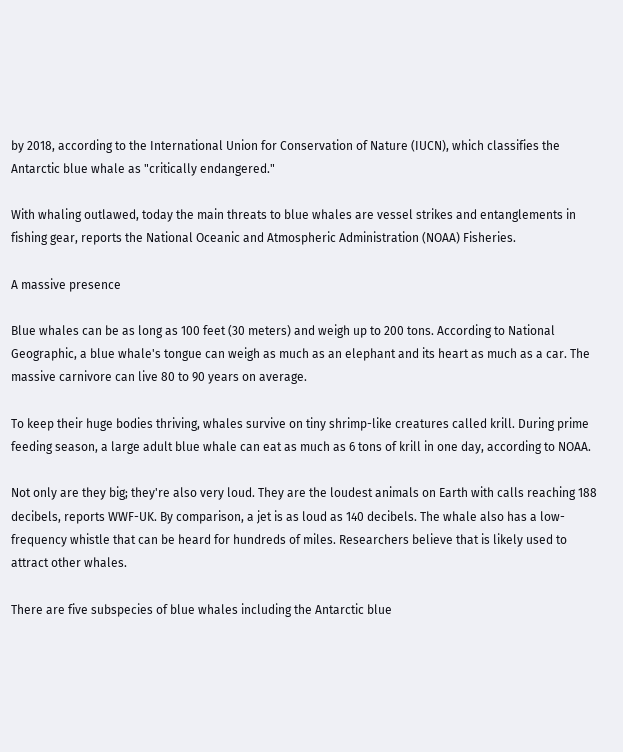by 2018, according to the International Union for Conservation of Nature (IUCN), which classifies the Antarctic blue whale as "critically endangered."

With whaling outlawed, today the main threats to blue whales are vessel strikes and entanglements in fishing gear, reports the National Oceanic and Atmospheric Administration (NOAA) Fisheries.

A massive presence

Blue whales can be as long as 100 feet (30 meters) and weigh up to 200 tons. According to National Geographic, a blue whale's tongue can weigh as much as an elephant and its heart as much as a car. The massive carnivore can live 80 to 90 years on average.

To keep their huge bodies thriving, whales survive on tiny shrimp-like creatures called krill. During prime feeding season, a large adult blue whale can eat as much as 6 tons of krill in one day, according to NOAA.

Not only are they big; they're also very loud. They are the loudest animals on Earth with calls reaching 188 decibels, reports WWF-UK. By comparison, a jet is as loud as 140 decibels. The whale also has a low-frequency whistle that can be heard for hundreds of miles. Researchers believe that is likely used to attract other whales.

There are five subspecies of blue whales including the Antarctic blue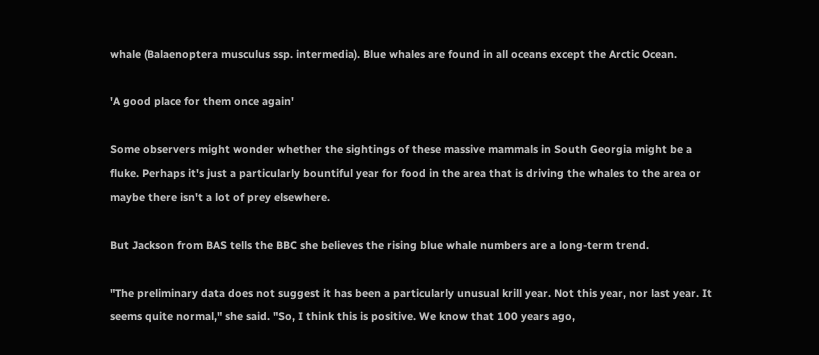whale (Balaenoptera musculus ssp. intermedia). Blue whales are found in all oceans except the Arctic Ocean.

'A good place for them once again'

Some observers might wonder whether the sightings of these massive mammals in South Georgia might be a fluke. Perhaps it's just a particularly bountiful year for food in the area that is driving the whales to the area or maybe there isn't a lot of prey elsewhere.

But Jackson from BAS tells the BBC she believes the rising blue whale numbers are a long-term trend.

"The preliminary data does not suggest it has been a particularly unusual krill year. Not this year, nor last year. It seems quite normal," she said. "So, I think this is positive. We know that 100 years ago,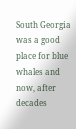South Georgia was a good place for blue whales and now, after decades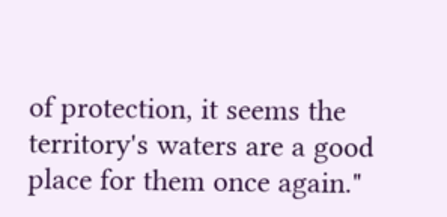of protection, it seems the territory's waters are a good place for them once again."